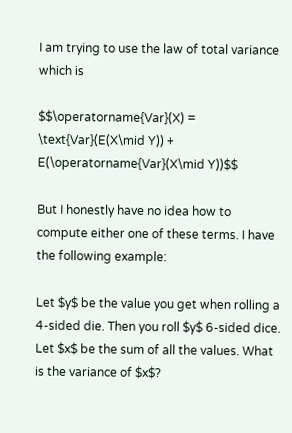I am trying to use the law of total variance which is

$$\operatorname{Var}(X) = \text{Var}(E(X\mid Y)) + E(\operatorname{Var}(X\mid Y))$$

But I honestly have no idea how to compute either one of these terms. I have the following example:

Let $y$ be the value you get when rolling a 4-sided die. Then you roll $y$ 6-sided dice. Let $x$ be the sum of all the values. What is the variance of $x$?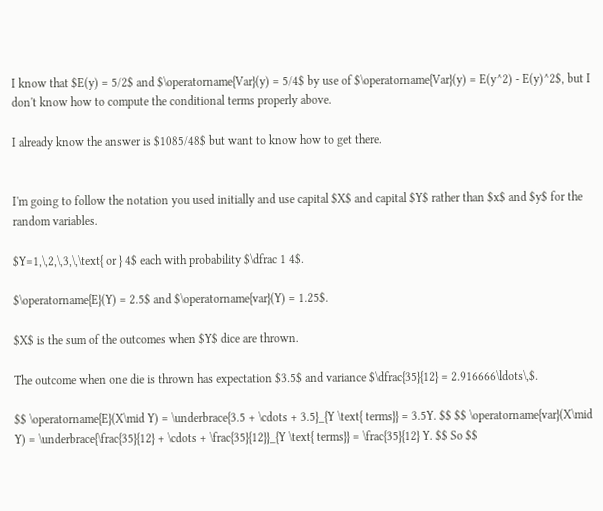I know that $E(y) = 5/2$ and $\operatorname{Var}(y) = 5/4$ by use of $\operatorname{Var}(y) = E(y^2) - E(y)^2$, but I don't know how to compute the conditional terms properly above.

I already know the answer is $1085/48$ but want to know how to get there.


I'm going to follow the notation you used initially and use capital $X$ and capital $Y$ rather than $x$ and $y$ for the random variables.

$Y=1,\,2,\,3,\,\text{ or } 4$ each with probability $\dfrac 1 4$.

$\operatorname{E}(Y) = 2.5$ and $\operatorname{var}(Y) = 1.25$.

$X$ is the sum of the outcomes when $Y$ dice are thrown.

The outcome when one die is thrown has expectation $3.5$ and variance $\dfrac{35}{12} = 2.916666\ldots\,$.

$$ \operatorname{E}(X\mid Y) = \underbrace{3.5 + \cdots + 3.5}_{Y \text{ terms}} = 3.5Y. $$ $$ \operatorname{var}(X\mid Y) = \underbrace{\frac{35}{12} + \cdots + \frac{35}{12}}_{Y \text{ terms}} = \frac{35}{12} Y. $$ So $$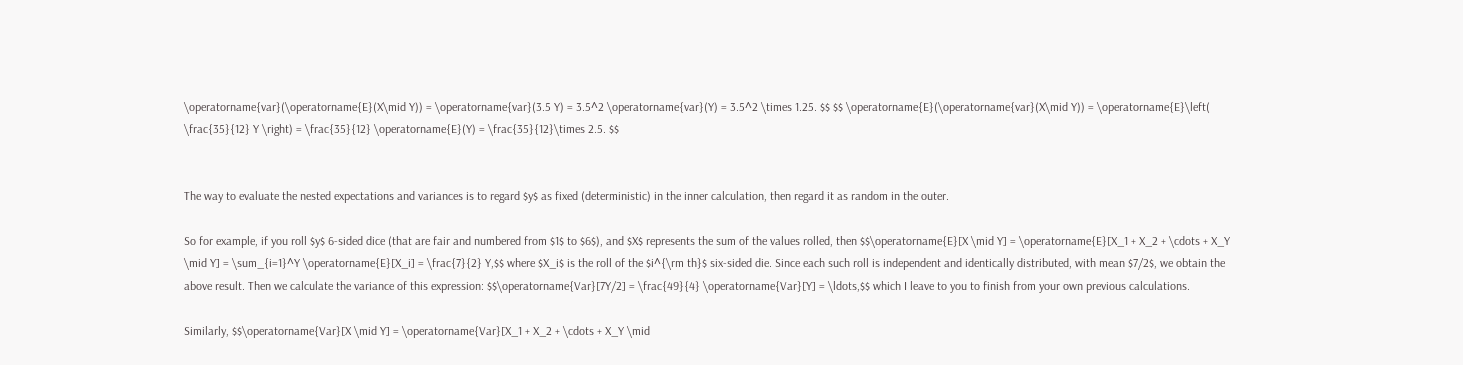\operatorname{var}(\operatorname{E}(X\mid Y)) = \operatorname{var}(3.5 Y) = 3.5^2 \operatorname{var}(Y) = 3.5^2 \times 1.25. $$ $$ \operatorname{E}(\operatorname{var}(X\mid Y)) = \operatorname{E}\left( \frac{35}{12} Y \right) = \frac{35}{12} \operatorname{E}(Y) = \frac{35}{12}\times 2.5. $$


The way to evaluate the nested expectations and variances is to regard $y$ as fixed (deterministic) in the inner calculation, then regard it as random in the outer.

So for example, if you roll $y$ 6-sided dice (that are fair and numbered from $1$ to $6$), and $X$ represents the sum of the values rolled, then $$\operatorname{E}[X \mid Y] = \operatorname{E}[X_1 + X_2 + \cdots + X_Y \mid Y] = \sum_{i=1}^Y \operatorname{E}[X_i] = \frac{7}{2} Y,$$ where $X_i$ is the roll of the $i^{\rm th}$ six-sided die. Since each such roll is independent and identically distributed, with mean $7/2$, we obtain the above result. Then we calculate the variance of this expression: $$\operatorname{Var}[7Y/2] = \frac{49}{4} \operatorname{Var}[Y] = \ldots,$$ which I leave to you to finish from your own previous calculations.

Similarly, $$\operatorname{Var}[X \mid Y] = \operatorname{Var}[X_1 + X_2 + \cdots + X_Y \mid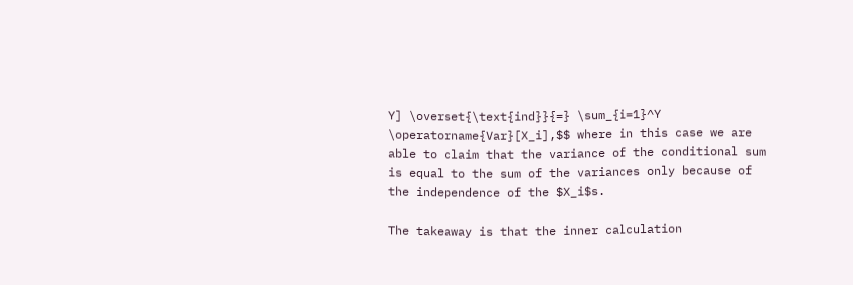Y] \overset{\text{ind}}{=} \sum_{i=1}^Y \operatorname{Var}[X_i],$$ where in this case we are able to claim that the variance of the conditional sum is equal to the sum of the variances only because of the independence of the $X_i$s.

The takeaway is that the inner calculation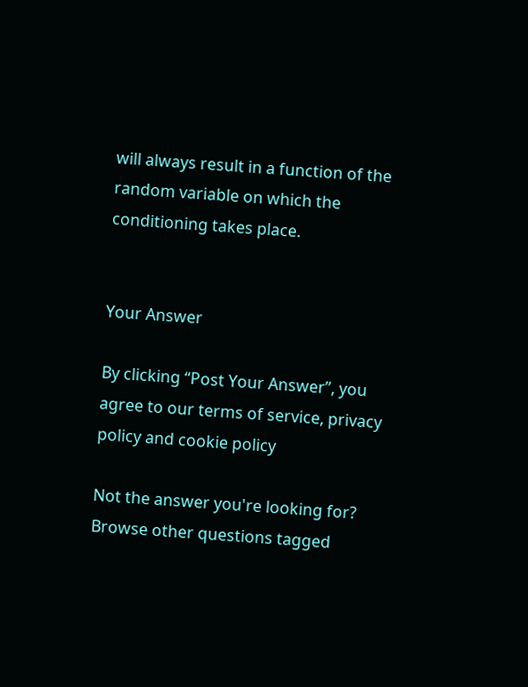will always result in a function of the random variable on which the conditioning takes place.


Your Answer

By clicking “Post Your Answer”, you agree to our terms of service, privacy policy and cookie policy

Not the answer you're looking for? Browse other questions tagged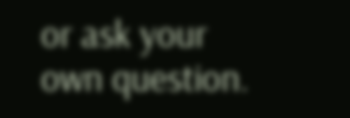or ask your own question.